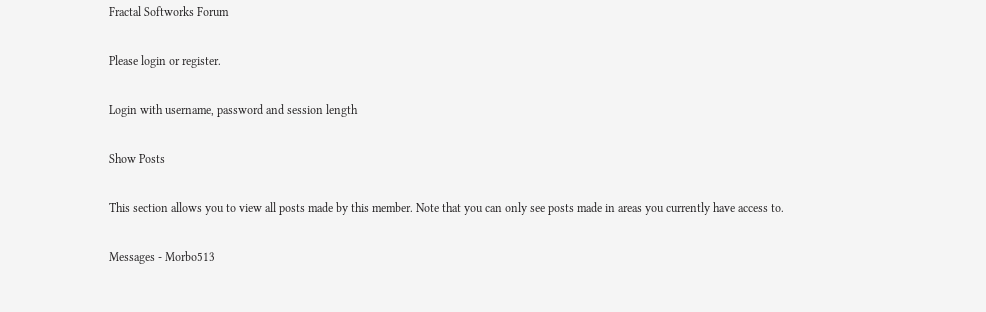Fractal Softworks Forum

Please login or register.

Login with username, password and session length

Show Posts

This section allows you to view all posts made by this member. Note that you can only see posts made in areas you currently have access to.

Messages - Morbo513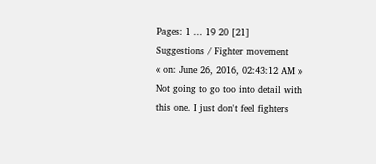Pages: 1 ... 19 20 [21]
Suggestions / Fighter movement
« on: June 26, 2016, 02:43:12 AM »
Not going to go too into detail with this one. I just don't feel fighters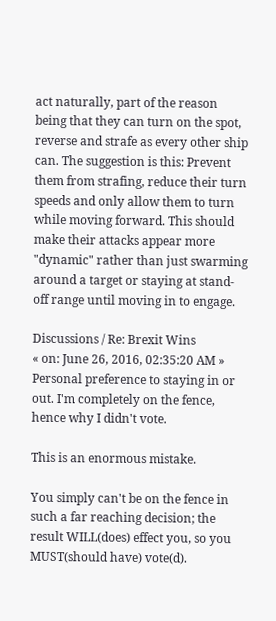act naturally, part of the reason being that they can turn on the spot, reverse and strafe as every other ship can. The suggestion is this: Prevent them from strafing, reduce their turn speeds and only allow them to turn while moving forward. This should make their attacks appear more "dynamic" rather than just swarming around a target or staying at stand-off range until moving in to engage.

Discussions / Re: Brexit Wins
« on: June 26, 2016, 02:35:20 AM »
Personal preference to staying in or out. I'm completely on the fence, hence why I didn't vote.

This is an enormous mistake.

You simply can't be on the fence in such a far reaching decision; the result WILL(does) effect you, so you MUST(should have) vote(d).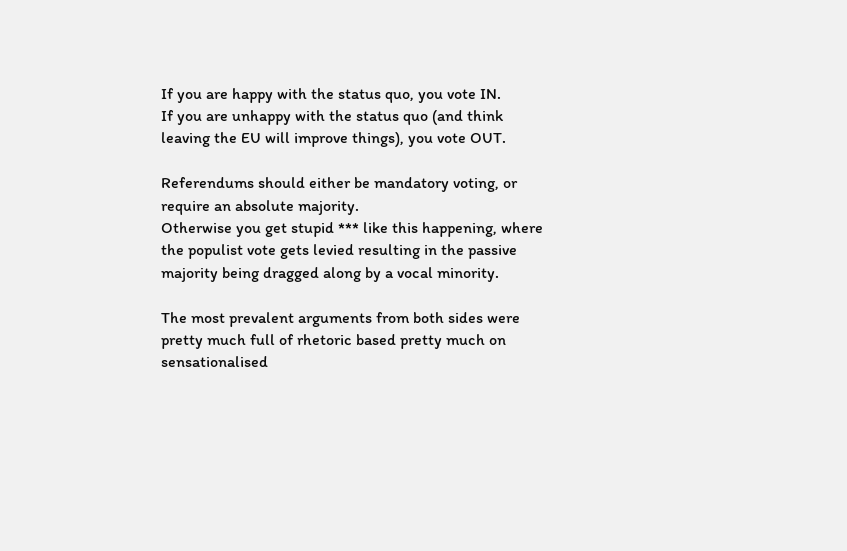If you are happy with the status quo, you vote IN.
If you are unhappy with the status quo (and think leaving the EU will improve things), you vote OUT.

Referendums should either be mandatory voting, or require an absolute majority.
Otherwise you get stupid *** like this happening, where the populist vote gets levied resulting in the passive majority being dragged along by a vocal minority.

The most prevalent arguments from both sides were pretty much full of rhetoric based pretty much on sensationalised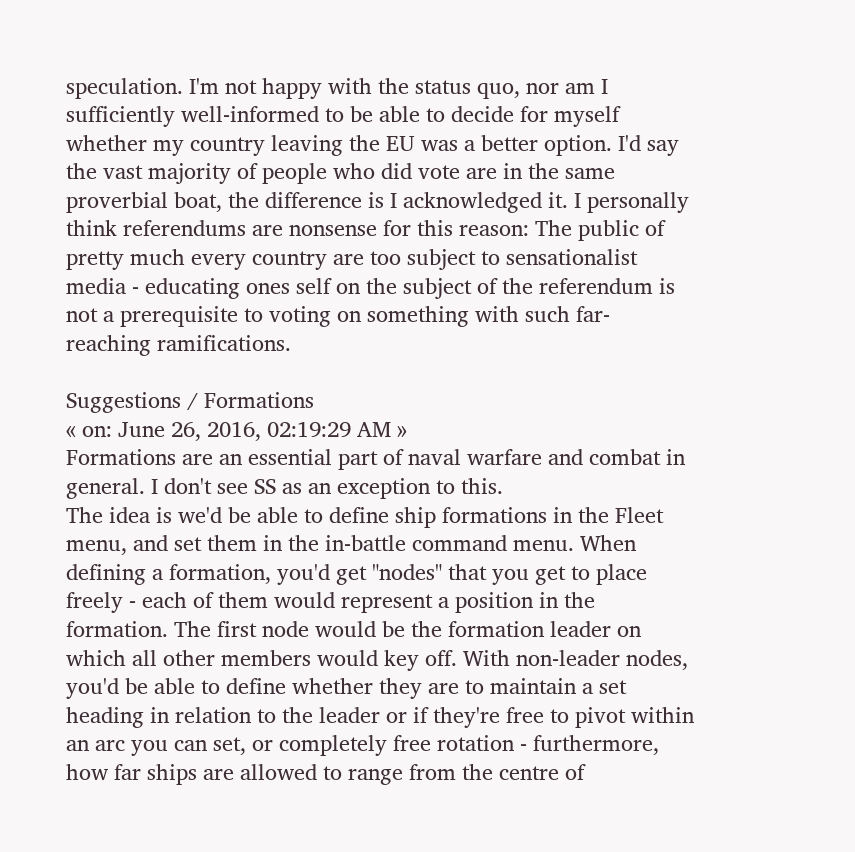speculation. I'm not happy with the status quo, nor am I sufficiently well-informed to be able to decide for myself whether my country leaving the EU was a better option. I'd say the vast majority of people who did vote are in the same proverbial boat, the difference is I acknowledged it. I personally think referendums are nonsense for this reason: The public of pretty much every country are too subject to sensationalist media - educating ones self on the subject of the referendum is not a prerequisite to voting on something with such far-reaching ramifications.

Suggestions / Formations
« on: June 26, 2016, 02:19:29 AM »
Formations are an essential part of naval warfare and combat in general. I don't see SS as an exception to this.
The idea is we'd be able to define ship formations in the Fleet menu, and set them in the in-battle command menu. When defining a formation, you'd get "nodes" that you get to place freely - each of them would represent a position in the formation. The first node would be the formation leader on which all other members would key off. With non-leader nodes, you'd be able to define whether they are to maintain a set heading in relation to the leader or if they're free to pivot within an arc you can set, or completely free rotation - furthermore, how far ships are allowed to range from the centre of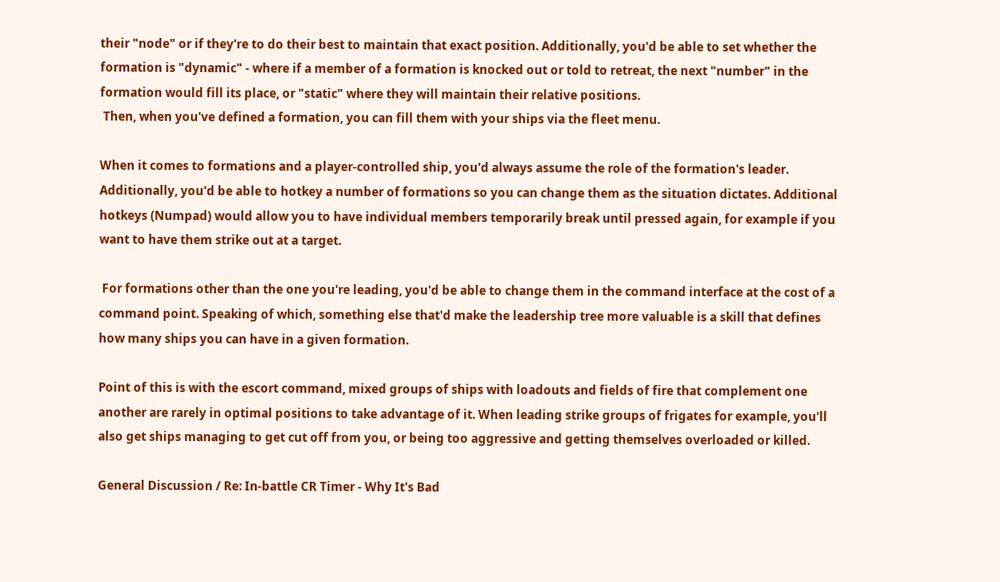their "node" or if they're to do their best to maintain that exact position. Additionally, you'd be able to set whether the formation is "dynamic" - where if a member of a formation is knocked out or told to retreat, the next "number" in the formation would fill its place, or "static" where they will maintain their relative positions.
 Then, when you've defined a formation, you can fill them with your ships via the fleet menu.

When it comes to formations and a player-controlled ship, you'd always assume the role of the formation's leader. Additionally, you'd be able to hotkey a number of formations so you can change them as the situation dictates. Additional hotkeys (Numpad) would allow you to have individual members temporarily break until pressed again, for example if you want to have them strike out at a target.

 For formations other than the one you're leading, you'd be able to change them in the command interface at the cost of a command point. Speaking of which, something else that'd make the leadership tree more valuable is a skill that defines how many ships you can have in a given formation.

Point of this is with the escort command, mixed groups of ships with loadouts and fields of fire that complement one another are rarely in optimal positions to take advantage of it. When leading strike groups of frigates for example, you'll also get ships managing to get cut off from you, or being too aggressive and getting themselves overloaded or killed.

General Discussion / Re: In-battle CR Timer - Why It's Bad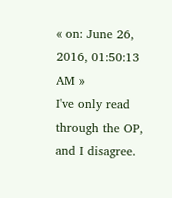« on: June 26, 2016, 01:50:13 AM »
I've only read through the OP, and I disagree.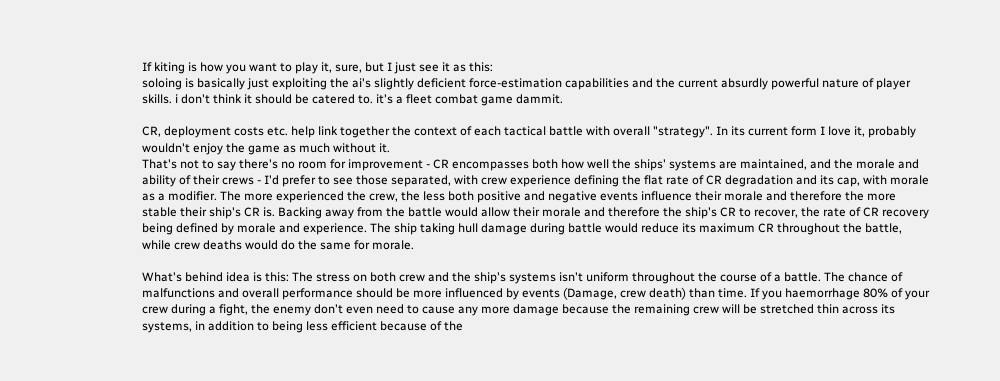If kiting is how you want to play it, sure, but I just see it as this:
soloing is basically just exploiting the ai's slightly deficient force-estimation capabilities and the current absurdly powerful nature of player skills. i don't think it should be catered to. it's a fleet combat game dammit.

CR, deployment costs etc. help link together the context of each tactical battle with overall "strategy". In its current form I love it, probably wouldn't enjoy the game as much without it.
That's not to say there's no room for improvement - CR encompasses both how well the ships' systems are maintained, and the morale and ability of their crews - I'd prefer to see those separated, with crew experience defining the flat rate of CR degradation and its cap, with morale as a modifier. The more experienced the crew, the less both positive and negative events influence their morale and therefore the more stable their ship's CR is. Backing away from the battle would allow their morale and therefore the ship's CR to recover, the rate of CR recovery being defined by morale and experience. The ship taking hull damage during battle would reduce its maximum CR throughout the battle, while crew deaths would do the same for morale.

What's behind idea is this: The stress on both crew and the ship's systems isn't uniform throughout the course of a battle. The chance of malfunctions and overall performance should be more influenced by events (Damage, crew death) than time. If you haemorrhage 80% of your crew during a fight, the enemy don't even need to cause any more damage because the remaining crew will be stretched thin across its systems, in addition to being less efficient because of the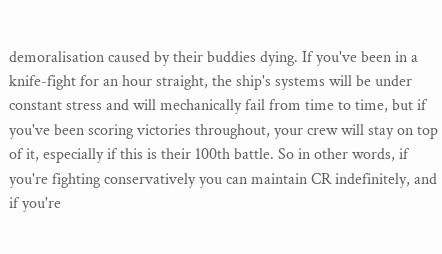demoralisation caused by their buddies dying. If you've been in a knife-fight for an hour straight, the ship's systems will be under constant stress and will mechanically fail from time to time, but if you've been scoring victories throughout, your crew will stay on top of it, especially if this is their 100th battle. So in other words, if you're fighting conservatively you can maintain CR indefinitely, and if you're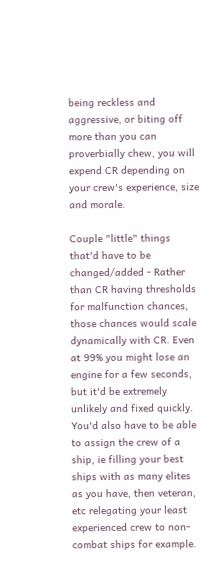being reckless and aggressive, or biting off more than you can proverbially chew, you will expend CR depending on your crew's experience, size and morale.

Couple "little" things that'd have to be changed/added - Rather than CR having thresholds for malfunction chances, those chances would scale dynamically with CR. Even at 99% you might lose an engine for a few seconds, but it'd be extremely unlikely and fixed quickly.
You'd also have to be able to assign the crew of a ship, ie filling your best ships with as many elites as you have, then veteran, etc relegating your least experienced crew to non-combat ships for example.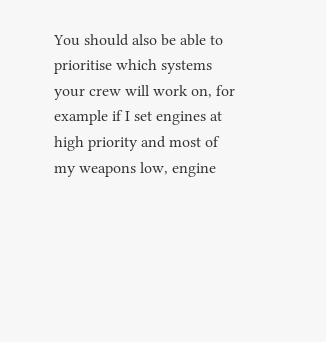You should also be able to prioritise which systems your crew will work on, for example if I set engines at high priority and most of my weapons low, engine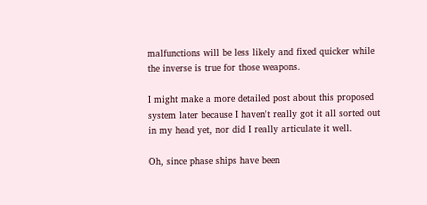malfunctions will be less likely and fixed quicker while the inverse is true for those weapons.

I might make a more detailed post about this proposed system later because I haven't really got it all sorted out in my head yet, nor did I really articulate it well.

Oh, since phase ships have been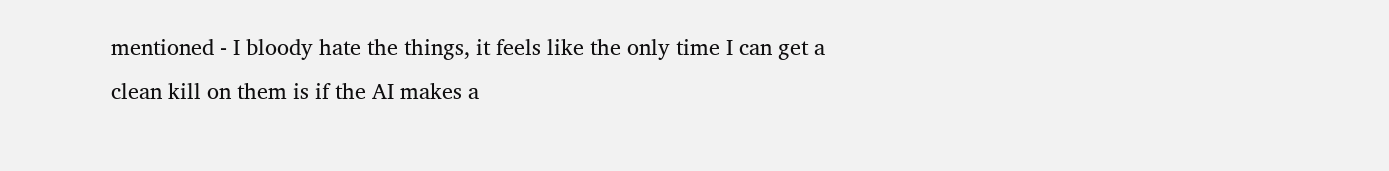mentioned - I bloody hate the things, it feels like the only time I can get a clean kill on them is if the AI makes a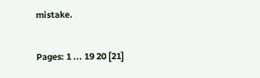mistake.

Pages: 1 ... 19 20 [21]